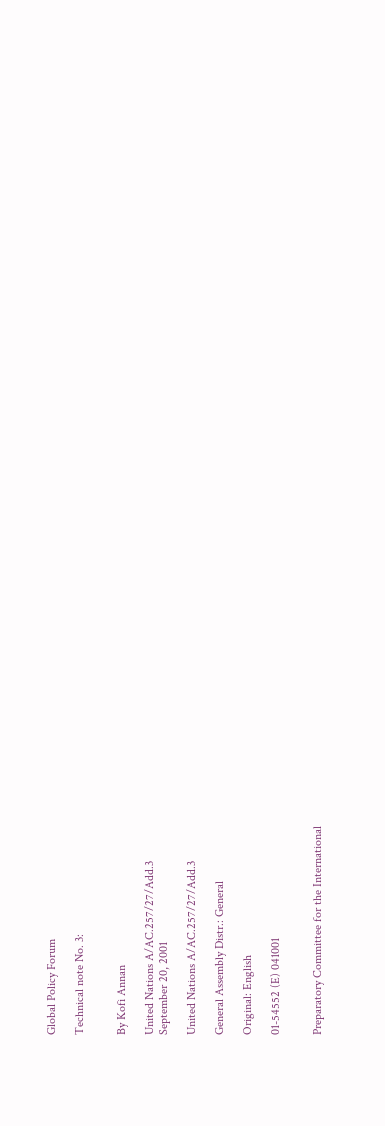Global Policy Forum

Technical note No. 3:


By Kofi Annan

United Nations A/AC.257/27/Add.3
September 20, 2001

United Nations A/AC.257/27/Add.3

General Assembly Distr.: General

Original: English

01-54552 (E) 041001


Preparatory Committee for the International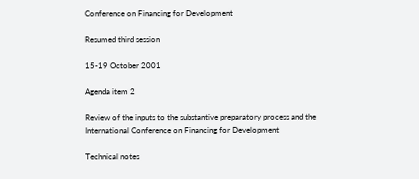Conference on Financing for Development

Resumed third session

15-19 October 2001

Agenda item 2

Review of the inputs to the substantive preparatory process and the International Conference on Financing for Development

Technical notes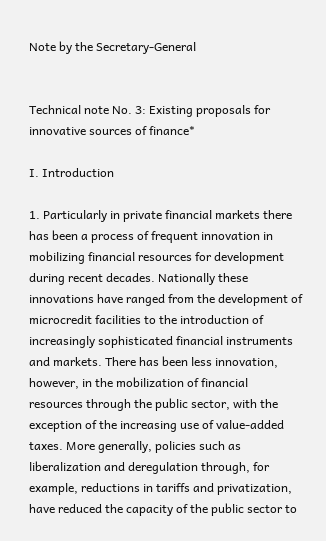Note by the Secretary-General


Technical note No. 3: Existing proposals for innovative sources of finance*

I. Introduction

1. Particularly in private financial markets there has been a process of frequent innovation in mobilizing financial resources for development during recent decades. Nationally these innovations have ranged from the development of microcredit facilities to the introduction of increasingly sophisticated financial instruments and markets. There has been less innovation, however, in the mobilization of financial resources through the public sector, with the exception of the increasing use of value-added taxes. More generally, policies such as liberalization and deregulation through, for example, reductions in tariffs and privatization, have reduced the capacity of the public sector to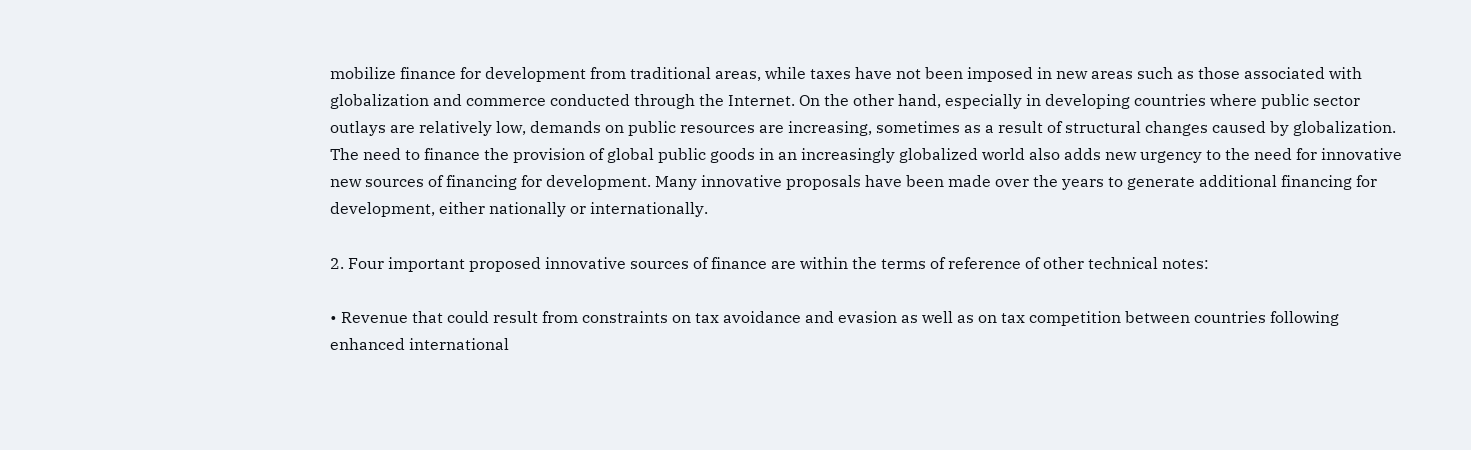mobilize finance for development from traditional areas, while taxes have not been imposed in new areas such as those associated with globalization and commerce conducted through the Internet. On the other hand, especially in developing countries where public sector outlays are relatively low, demands on public resources are increasing, sometimes as a result of structural changes caused by globalization. The need to finance the provision of global public goods in an increasingly globalized world also adds new urgency to the need for innovative new sources of financing for development. Many innovative proposals have been made over the years to generate additional financing for development, either nationally or internationally.

2. Four important proposed innovative sources of finance are within the terms of reference of other technical notes:

• Revenue that could result from constraints on tax avoidance and evasion as well as on tax competition between countries following enhanced international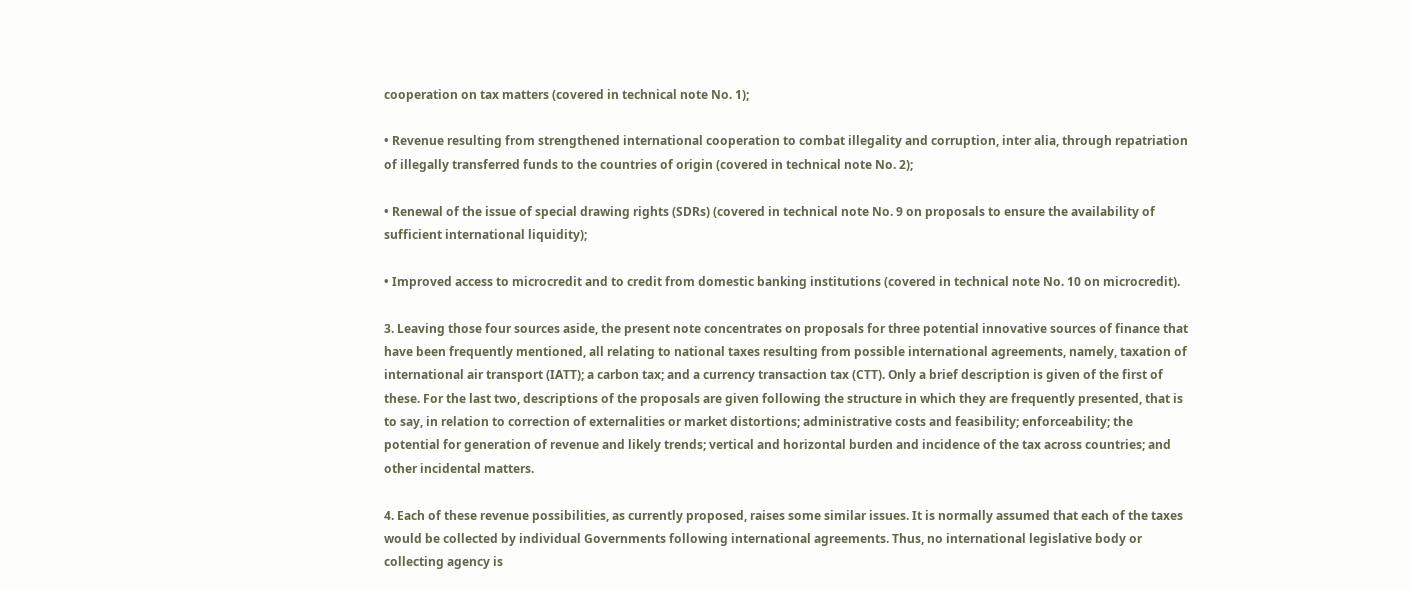cooperation on tax matters (covered in technical note No. 1);

• Revenue resulting from strengthened international cooperation to combat illegality and corruption, inter alia, through repatriation of illegally transferred funds to the countries of origin (covered in technical note No. 2);

• Renewal of the issue of special drawing rights (SDRs) (covered in technical note No. 9 on proposals to ensure the availability of sufficient international liquidity);

• Improved access to microcredit and to credit from domestic banking institutions (covered in technical note No. 10 on microcredit).

3. Leaving those four sources aside, the present note concentrates on proposals for three potential innovative sources of finance that have been frequently mentioned, all relating to national taxes resulting from possible international agreements, namely, taxation of international air transport (IATT); a carbon tax; and a currency transaction tax (CTT). Only a brief description is given of the first of these. For the last two, descriptions of the proposals are given following the structure in which they are frequently presented, that is to say, in relation to correction of externalities or market distortions; administrative costs and feasibility; enforceability; the potential for generation of revenue and likely trends; vertical and horizontal burden and incidence of the tax across countries; and other incidental matters.

4. Each of these revenue possibilities, as currently proposed, raises some similar issues. It is normally assumed that each of the taxes would be collected by individual Governments following international agreements. Thus, no international legislative body or collecting agency is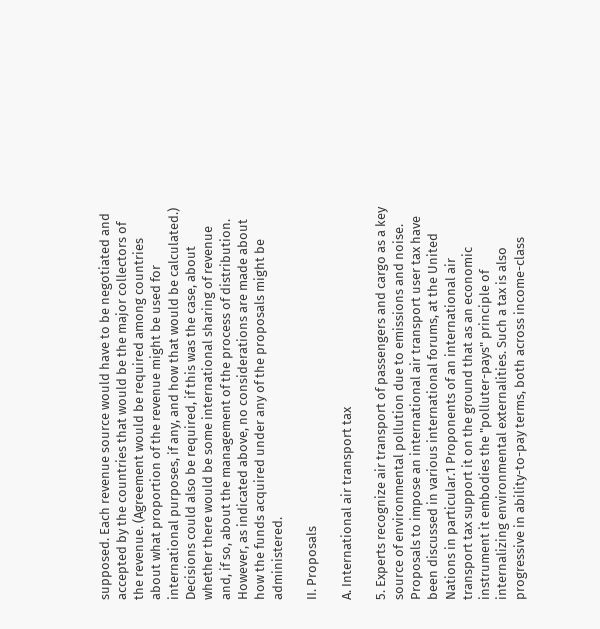supposed. Each revenue source would have to be negotiated and accepted by the countries that would be the major collectors of the revenue. (Agreement would be required among countries about what proportion of the revenue might be used for international purposes, if any, and how that would be calculated.) Decisions could also be required, if this was the case, about whether there would be some international sharing of revenue and, if so, about the management of the process of distribution. However, as indicated above, no considerations are made about how the funds acquired under any of the proposals might be administered.

II. Proposals

A. International air transport tax

5. Experts recognize air transport of passengers and cargo as a key source of environmental pollution due to emissions and noise. Proposals to impose an international air transport user tax have been discussed in various international forums, at the United Nations in particular.1 Proponents of an international air transport tax support it on the ground that as an economic instrument it embodies the "polluter-pays" principle of internalizing environmental externalities. Such a tax is also progressive in ability-to-pay terms, both across income-class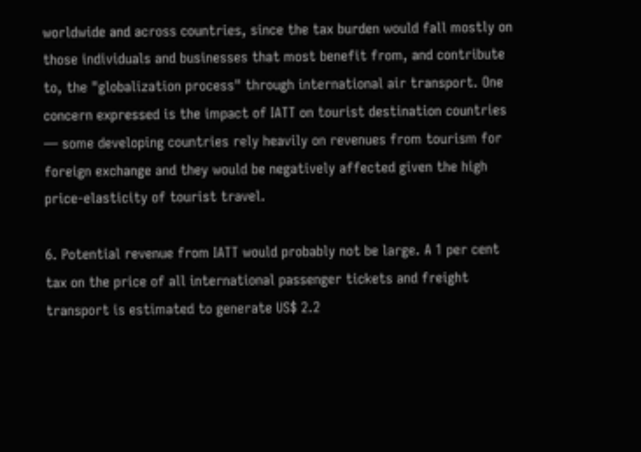worldwide and across countries, since the tax burden would fall mostly on those individuals and businesses that most benefit from, and contribute to, the "globalization process" through international air transport. One concern expressed is the impact of IATT on tourist destination countries — some developing countries rely heavily on revenues from tourism for foreign exchange and they would be negatively affected given the high price-elasticity of tourist travel.

6. Potential revenue from IATT would probably not be large. A 1 per cent tax on the price of all international passenger tickets and freight transport is estimated to generate US$ 2.2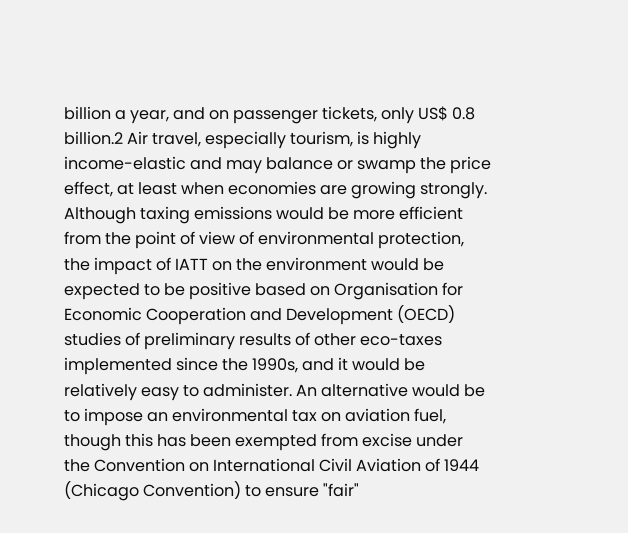billion a year, and on passenger tickets, only US$ 0.8 billion.2 Air travel, especially tourism, is highly income-elastic and may balance or swamp the price effect, at least when economies are growing strongly. Although taxing emissions would be more efficient from the point of view of environmental protection, the impact of IATT on the environment would be expected to be positive based on Organisation for Economic Cooperation and Development (OECD) studies of preliminary results of other eco-taxes implemented since the 1990s, and it would be relatively easy to administer. An alternative would be to impose an environmental tax on aviation fuel, though this has been exempted from excise under the Convention on International Civil Aviation of 1944 (Chicago Convention) to ensure "fair"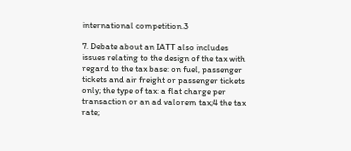international competition.3

7. Debate about an IATT also includes issues relating to the design of the tax with regard to the tax base: on fuel, passenger tickets and air freight or passenger tickets only; the type of tax: a flat charge per transaction or an ad valorem tax;4 the tax rate;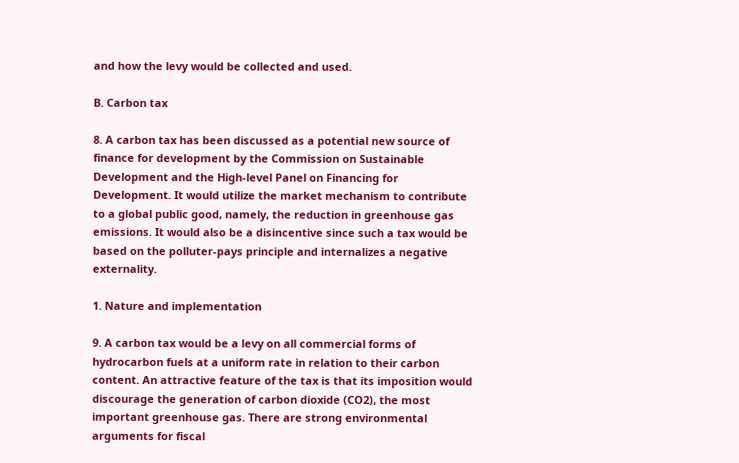and how the levy would be collected and used.

B. Carbon tax

8. A carbon tax has been discussed as a potential new source of finance for development by the Commission on Sustainable Development and the High-level Panel on Financing for Development. It would utilize the market mechanism to contribute to a global public good, namely, the reduction in greenhouse gas emissions. It would also be a disincentive since such a tax would be based on the polluter-pays principle and internalizes a negative externality.

1. Nature and implementation

9. A carbon tax would be a levy on all commercial forms of hydrocarbon fuels at a uniform rate in relation to their carbon content. An attractive feature of the tax is that its imposition would discourage the generation of carbon dioxide (CO2), the most important greenhouse gas. There are strong environmental arguments for fiscal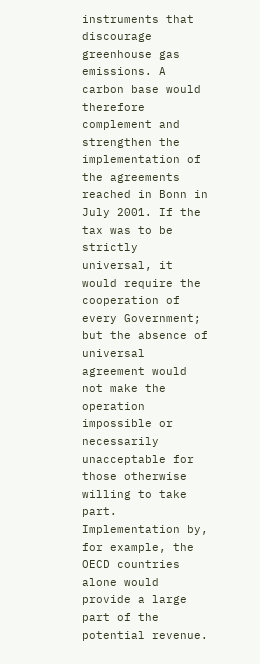instruments that discourage greenhouse gas emissions. A carbon base would therefore complement and strengthen the implementation of the agreements reached in Bonn in July 2001. If the tax was to be strictly universal, it would require the cooperation of every Government; but the absence of universal agreement would not make the operation impossible or necessarily unacceptable for those otherwise willing to take part. Implementation by, for example, the OECD countries alone would provide a large part of the potential revenue.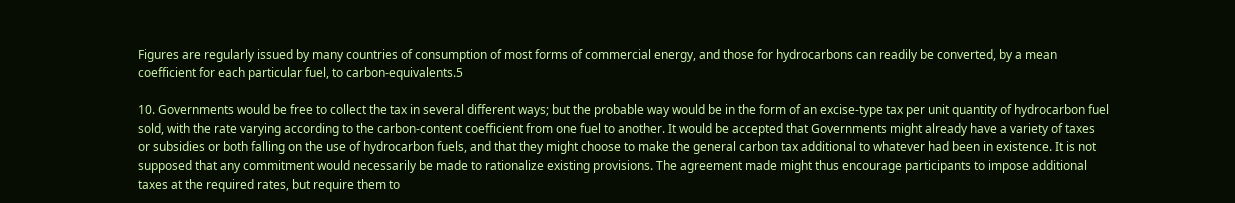Figures are regularly issued by many countries of consumption of most forms of commercial energy, and those for hydrocarbons can readily be converted, by a mean coefficient for each particular fuel, to carbon-equivalents.5

10. Governments would be free to collect the tax in several different ways; but the probable way would be in the form of an excise-type tax per unit quantity of hydrocarbon fuel sold, with the rate varying according to the carbon-content coefficient from one fuel to another. It would be accepted that Governments might already have a variety of taxes or subsidies or both falling on the use of hydrocarbon fuels, and that they might choose to make the general carbon tax additional to whatever had been in existence. It is not supposed that any commitment would necessarily be made to rationalize existing provisions. The agreement made might thus encourage participants to impose additional taxes at the required rates, but require them to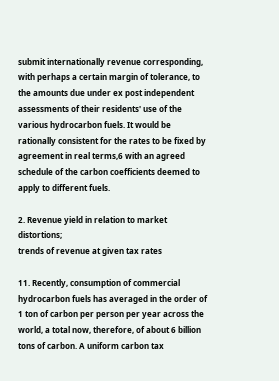submit internationally revenue corresponding, with perhaps a certain margin of tolerance, to the amounts due under ex post independent assessments of their residents' use of the various hydrocarbon fuels. It would be rationally consistent for the rates to be fixed by agreement in real terms,6 with an agreed schedule of the carbon coefficients deemed to apply to different fuels.

2. Revenue yield in relation to market distortions;
trends of revenue at given tax rates

11. Recently, consumption of commercial hydrocarbon fuels has averaged in the order of 1 ton of carbon per person per year across the world, a total now, therefore, of about 6 billion tons of carbon. A uniform carbon tax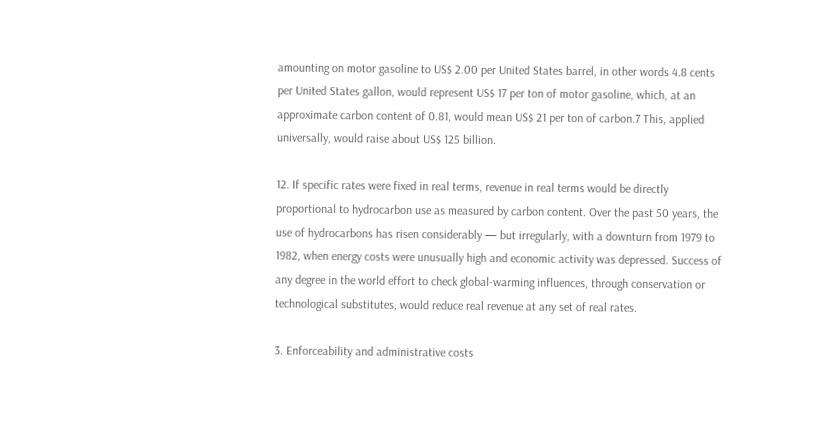amounting on motor gasoline to US$ 2.00 per United States barrel, in other words 4.8 cents per United States gallon, would represent US$ 17 per ton of motor gasoline, which, at an approximate carbon content of 0.81, would mean US$ 21 per ton of carbon.7 This, applied universally, would raise about US$ 125 billion.

12. If specific rates were fixed in real terms, revenue in real terms would be directly proportional to hydrocarbon use as measured by carbon content. Over the past 50 years, the use of hydrocarbons has risen considerably — but irregularly, with a downturn from 1979 to 1982, when energy costs were unusually high and economic activity was depressed. Success of any degree in the world effort to check global-warming influences, through conservation or technological substitutes, would reduce real revenue at any set of real rates.

3. Enforceability and administrative costs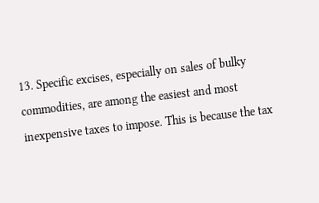13. Specific excises, especially on sales of bulky commodities, are among the easiest and most inexpensive taxes to impose. This is because the tax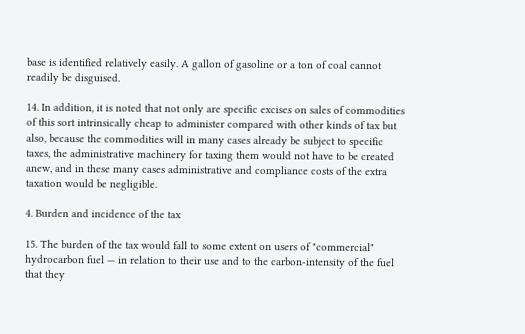base is identified relatively easily. A gallon of gasoline or a ton of coal cannot readily be disguised.

14. In addition, it is noted that not only are specific excises on sales of commodities of this sort intrinsically cheap to administer compared with other kinds of tax but also, because the commodities will in many cases already be subject to specific taxes, the administrative machinery for taxing them would not have to be created anew, and in these many cases administrative and compliance costs of the extra taxation would be negligible.

4. Burden and incidence of the tax

15. The burden of the tax would fall to some extent on users of "commercial" hydrocarbon fuel — in relation to their use and to the carbon-intensity of the fuel that they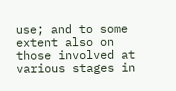use; and to some extent also on those involved at various stages in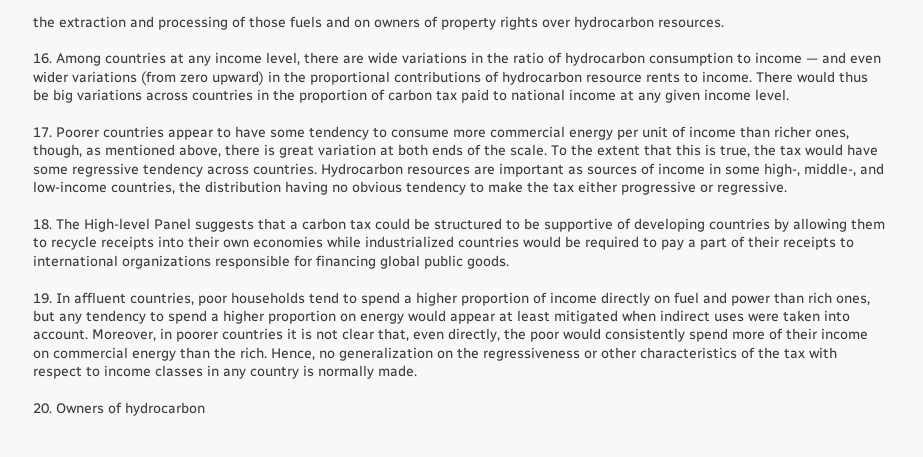the extraction and processing of those fuels and on owners of property rights over hydrocarbon resources.

16. Among countries at any income level, there are wide variations in the ratio of hydrocarbon consumption to income — and even wider variations (from zero upward) in the proportional contributions of hydrocarbon resource rents to income. There would thus be big variations across countries in the proportion of carbon tax paid to national income at any given income level.

17. Poorer countries appear to have some tendency to consume more commercial energy per unit of income than richer ones, though, as mentioned above, there is great variation at both ends of the scale. To the extent that this is true, the tax would have some regressive tendency across countries. Hydrocarbon resources are important as sources of income in some high-, middle-, and low-income countries, the distribution having no obvious tendency to make the tax either progressive or regressive.

18. The High-level Panel suggests that a carbon tax could be structured to be supportive of developing countries by allowing them to recycle receipts into their own economies while industrialized countries would be required to pay a part of their receipts to international organizations responsible for financing global public goods.

19. In affluent countries, poor households tend to spend a higher proportion of income directly on fuel and power than rich ones, but any tendency to spend a higher proportion on energy would appear at least mitigated when indirect uses were taken into account. Moreover, in poorer countries it is not clear that, even directly, the poor would consistently spend more of their income on commercial energy than the rich. Hence, no generalization on the regressiveness or other characteristics of the tax with respect to income classes in any country is normally made.

20. Owners of hydrocarbon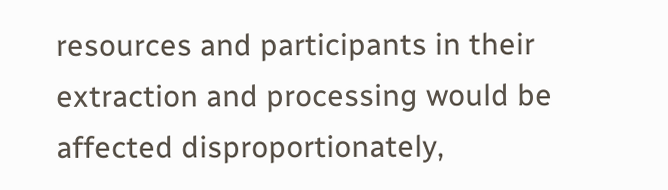resources and participants in their extraction and processing would be affected disproportionately,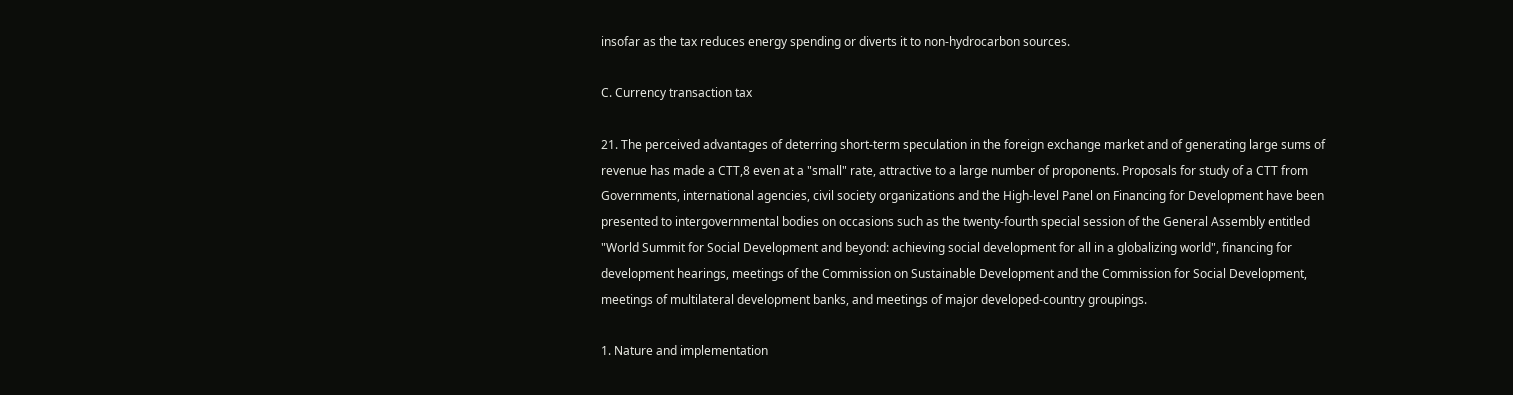insofar as the tax reduces energy spending or diverts it to non-hydrocarbon sources.

C. Currency transaction tax

21. The perceived advantages of deterring short-term speculation in the foreign exchange market and of generating large sums of revenue has made a CTT,8 even at a "small" rate, attractive to a large number of proponents. Proposals for study of a CTT from Governments, international agencies, civil society organizations and the High-level Panel on Financing for Development have been presented to intergovernmental bodies on occasions such as the twenty-fourth special session of the General Assembly entitled "World Summit for Social Development and beyond: achieving social development for all in a globalizing world", financing for development hearings, meetings of the Commission on Sustainable Development and the Commission for Social Development, meetings of multilateral development banks, and meetings of major developed-country groupings.

1. Nature and implementation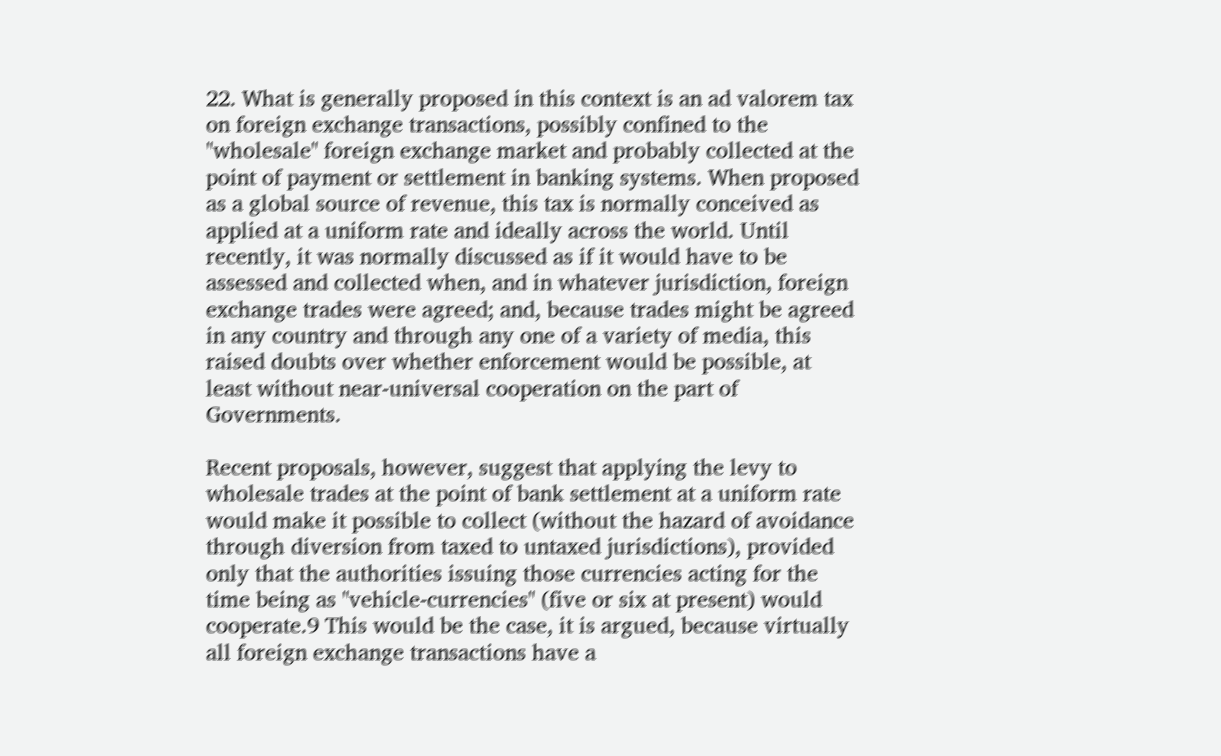22. What is generally proposed in this context is an ad valorem tax on foreign exchange transactions, possibly confined to the "wholesale" foreign exchange market and probably collected at the point of payment or settlement in banking systems. When proposed as a global source of revenue, this tax is normally conceived as applied at a uniform rate and ideally across the world. Until recently, it was normally discussed as if it would have to be assessed and collected when, and in whatever jurisdiction, foreign exchange trades were agreed; and, because trades might be agreed in any country and through any one of a variety of media, this raised doubts over whether enforcement would be possible, at least without near-universal cooperation on the part of Governments.

Recent proposals, however, suggest that applying the levy to wholesale trades at the point of bank settlement at a uniform rate would make it possible to collect (without the hazard of avoidance through diversion from taxed to untaxed jurisdictions), provided only that the authorities issuing those currencies acting for the time being as "vehicle-currencies" (five or six at present) would cooperate.9 This would be the case, it is argued, because virtually all foreign exchange transactions have a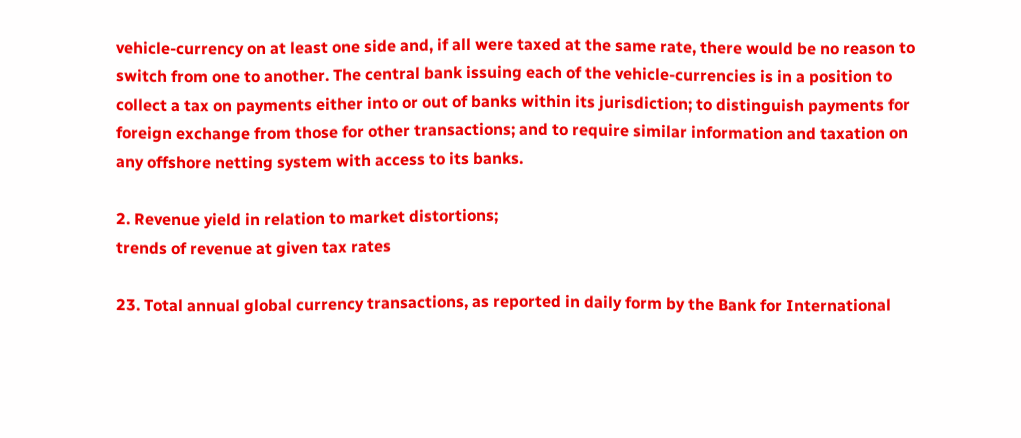vehicle-currency on at least one side and, if all were taxed at the same rate, there would be no reason to switch from one to another. The central bank issuing each of the vehicle-currencies is in a position to collect a tax on payments either into or out of banks within its jurisdiction; to distinguish payments for foreign exchange from those for other transactions; and to require similar information and taxation on any offshore netting system with access to its banks.

2. Revenue yield in relation to market distortions;
trends of revenue at given tax rates

23. Total annual global currency transactions, as reported in daily form by the Bank for International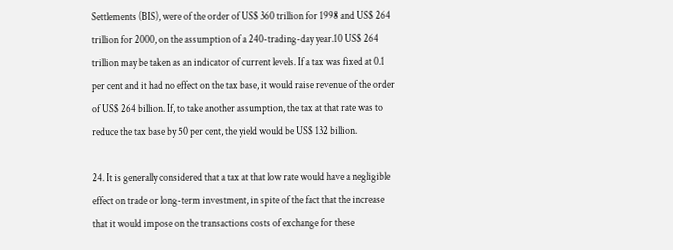Settlements (BIS), were of the order of US$ 360 trillion for 1998 and US$ 264 trillion for 2000, on the assumption of a 240-trading-day year.10 US$ 264 trillion may be taken as an indicator of current levels. If a tax was fixed at 0.1 per cent and it had no effect on the tax base, it would raise revenue of the order of US$ 264 billion. If, to take another assumption, the tax at that rate was to reduce the tax base by 50 per cent, the yield would be US$ 132 billion.

24. It is generally considered that a tax at that low rate would have a negligible effect on trade or long-term investment, in spite of the fact that the increase that it would impose on the transactions costs of exchange for these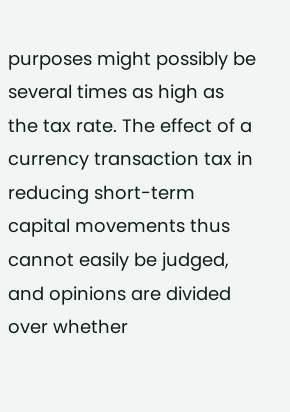purposes might possibly be several times as high as the tax rate. The effect of a currency transaction tax in reducing short-term capital movements thus cannot easily be judged, and opinions are divided over whether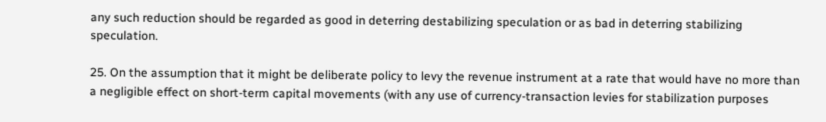any such reduction should be regarded as good in deterring destabilizing speculation or as bad in deterring stabilizing speculation.

25. On the assumption that it might be deliberate policy to levy the revenue instrument at a rate that would have no more than a negligible effect on short-term capital movements (with any use of currency-transaction levies for stabilization purposes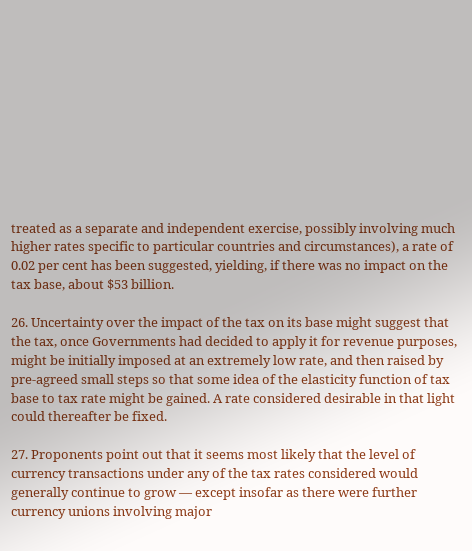treated as a separate and independent exercise, possibly involving much higher rates specific to particular countries and circumstances), a rate of 0.02 per cent has been suggested, yielding, if there was no impact on the tax base, about $53 billion.

26. Uncertainty over the impact of the tax on its base might suggest that the tax, once Governments had decided to apply it for revenue purposes, might be initially imposed at an extremely low rate, and then raised by pre-agreed small steps so that some idea of the elasticity function of tax base to tax rate might be gained. A rate considered desirable in that light could thereafter be fixed.

27. Proponents point out that it seems most likely that the level of currency transactions under any of the tax rates considered would generally continue to grow — except insofar as there were further currency unions involving major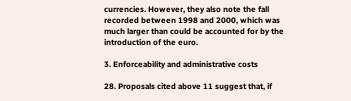currencies. However, they also note the fall recorded between 1998 and 2000, which was much larger than could be accounted for by the introduction of the euro.

3. Enforceability and administrative costs

28. Proposals cited above 11 suggest that, if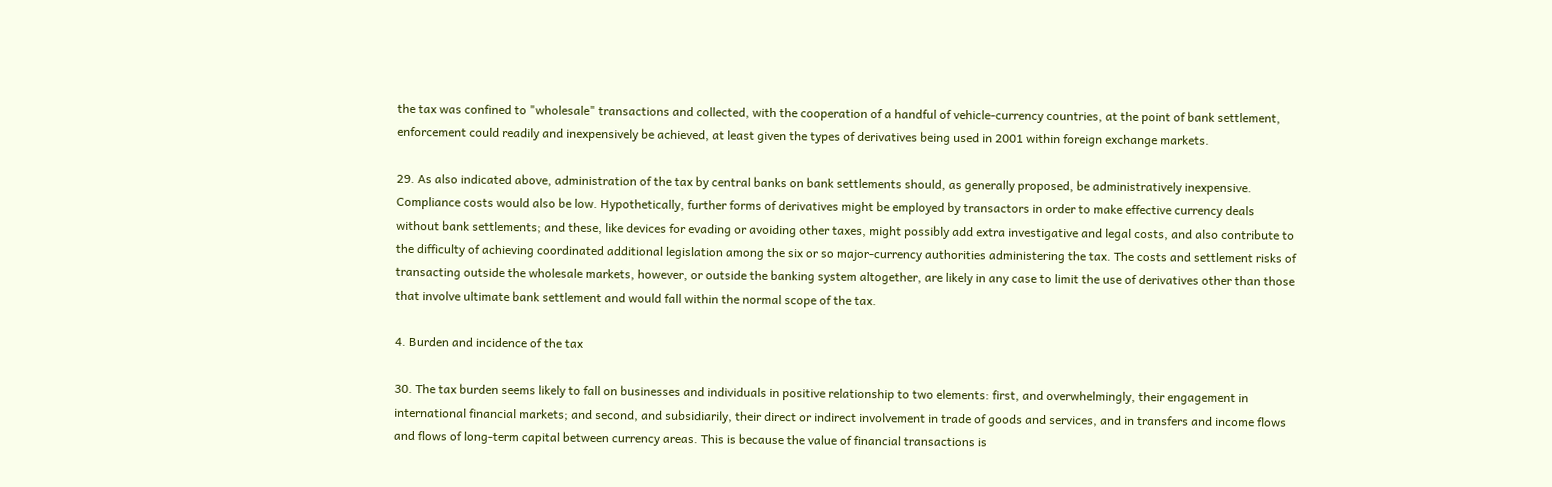the tax was confined to "wholesale" transactions and collected, with the cooperation of a handful of vehicle-currency countries, at the point of bank settlement, enforcement could readily and inexpensively be achieved, at least given the types of derivatives being used in 2001 within foreign exchange markets.

29. As also indicated above, administration of the tax by central banks on bank settlements should, as generally proposed, be administratively inexpensive. Compliance costs would also be low. Hypothetically, further forms of derivatives might be employed by transactors in order to make effective currency deals without bank settlements; and these, like devices for evading or avoiding other taxes, might possibly add extra investigative and legal costs, and also contribute to the difficulty of achieving coordinated additional legislation among the six or so major-currency authorities administering the tax. The costs and settlement risks of transacting outside the wholesale markets, however, or outside the banking system altogether, are likely in any case to limit the use of derivatives other than those that involve ultimate bank settlement and would fall within the normal scope of the tax.

4. Burden and incidence of the tax

30. The tax burden seems likely to fall on businesses and individuals in positive relationship to two elements: first, and overwhelmingly, their engagement in international financial markets; and second, and subsidiarily, their direct or indirect involvement in trade of goods and services, and in transfers and income flows and flows of long-term capital between currency areas. This is because the value of financial transactions is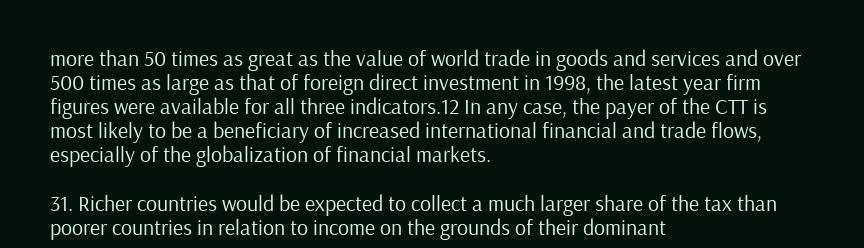more than 50 times as great as the value of world trade in goods and services and over 500 times as large as that of foreign direct investment in 1998, the latest year firm figures were available for all three indicators.12 In any case, the payer of the CTT is most likely to be a beneficiary of increased international financial and trade flows, especially of the globalization of financial markets.

31. Richer countries would be expected to collect a much larger share of the tax than poorer countries in relation to income on the grounds of their dominant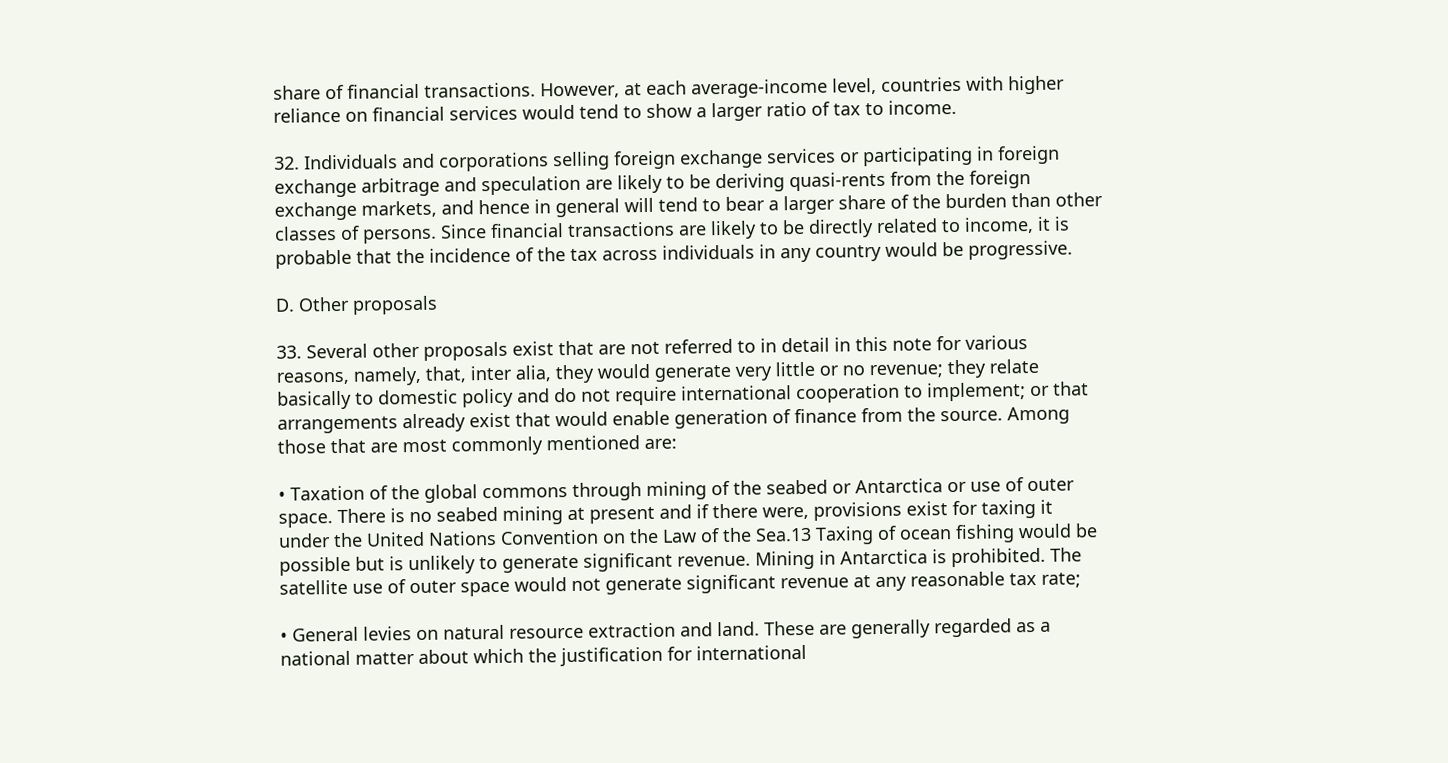share of financial transactions. However, at each average-income level, countries with higher reliance on financial services would tend to show a larger ratio of tax to income.

32. Individuals and corporations selling foreign exchange services or participating in foreign exchange arbitrage and speculation are likely to be deriving quasi-rents from the foreign exchange markets, and hence in general will tend to bear a larger share of the burden than other classes of persons. Since financial transactions are likely to be directly related to income, it is probable that the incidence of the tax across individuals in any country would be progressive.

D. Other proposals

33. Several other proposals exist that are not referred to in detail in this note for various reasons, namely, that, inter alia, they would generate very little or no revenue; they relate basically to domestic policy and do not require international cooperation to implement; or that arrangements already exist that would enable generation of finance from the source. Among those that are most commonly mentioned are:

• Taxation of the global commons through mining of the seabed or Antarctica or use of outer space. There is no seabed mining at present and if there were, provisions exist for taxing it under the United Nations Convention on the Law of the Sea.13 Taxing of ocean fishing would be possible but is unlikely to generate significant revenue. Mining in Antarctica is prohibited. The satellite use of outer space would not generate significant revenue at any reasonable tax rate;

• General levies on natural resource extraction and land. These are generally regarded as a national matter about which the justification for international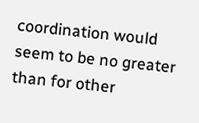coordination would seem to be no greater than for other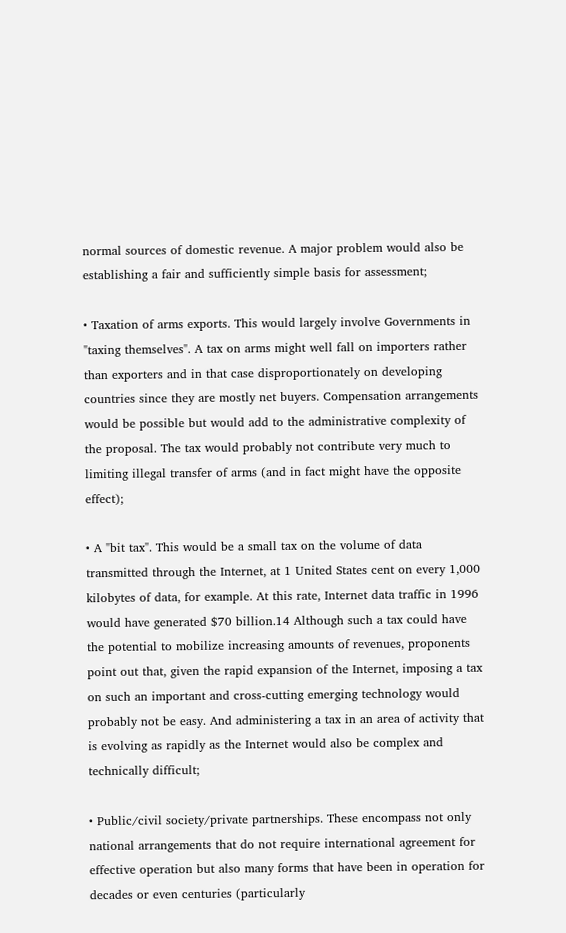normal sources of domestic revenue. A major problem would also be establishing a fair and sufficiently simple basis for assessment;

• Taxation of arms exports. This would largely involve Governments in "taxing themselves". A tax on arms might well fall on importers rather than exporters and in that case disproportionately on developing countries since they are mostly net buyers. Compensation arrangements would be possible but would add to the administrative complexity of the proposal. The tax would probably not contribute very much to limiting illegal transfer of arms (and in fact might have the opposite effect);

• A "bit tax". This would be a small tax on the volume of data transmitted through the Internet, at 1 United States cent on every 1,000 kilobytes of data, for example. At this rate, Internet data traffic in 1996 would have generated $70 billion.14 Although such a tax could have the potential to mobilize increasing amounts of revenues, proponents point out that, given the rapid expansion of the Internet, imposing a tax on such an important and cross-cutting emerging technology would probably not be easy. And administering a tax in an area of activity that is evolving as rapidly as the Internet would also be complex and technically difficult;

• Public/civil society/private partnerships. These encompass not only national arrangements that do not require international agreement for effective operation but also many forms that have been in operation for decades or even centuries (particularly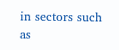in sectors such as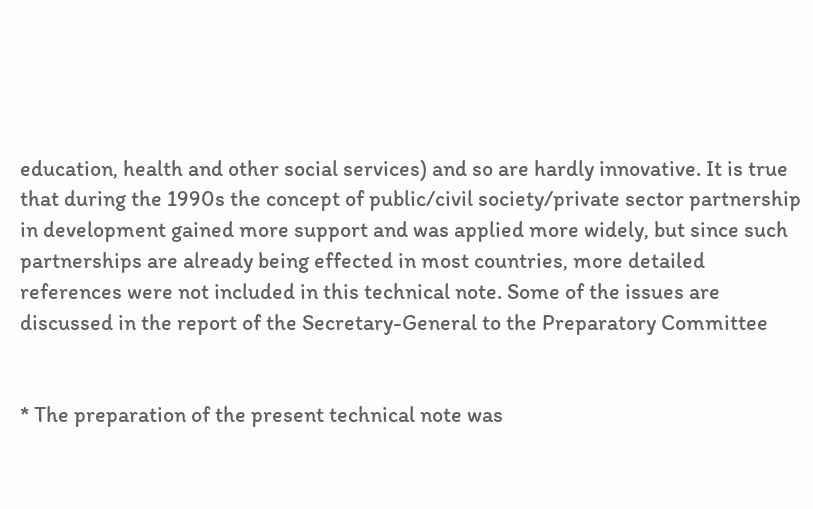education, health and other social services) and so are hardly innovative. It is true that during the 1990s the concept of public/civil society/private sector partnership in development gained more support and was applied more widely, but since such partnerships are already being effected in most countries, more detailed references were not included in this technical note. Some of the issues are discussed in the report of the Secretary-General to the Preparatory Committee


* The preparation of the present technical note was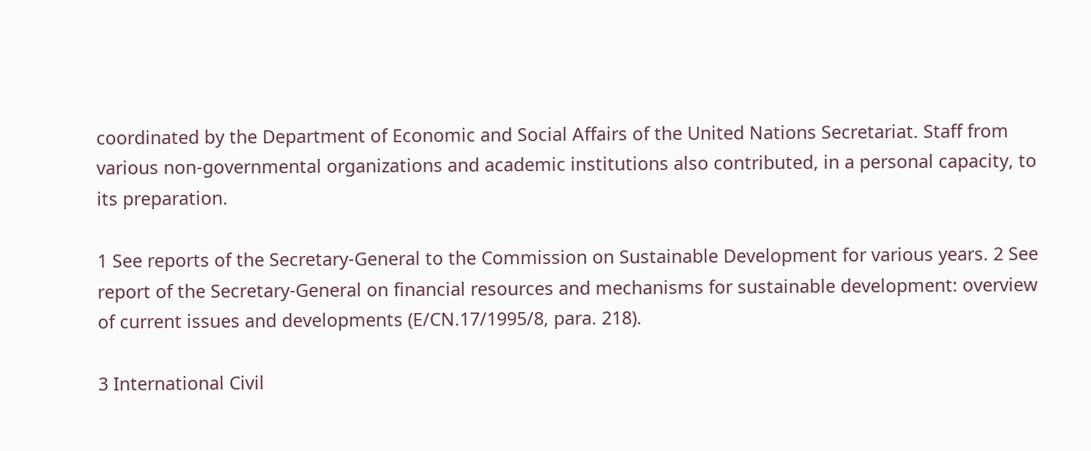coordinated by the Department of Economic and Social Affairs of the United Nations Secretariat. Staff from various non-governmental organizations and academic institutions also contributed, in a personal capacity, to its preparation.

1 See reports of the Secretary-General to the Commission on Sustainable Development for various years. 2 See report of the Secretary-General on financial resources and mechanisms for sustainable development: overview of current issues and developments (E/CN.17/1995/8, para. 218).

3 International Civil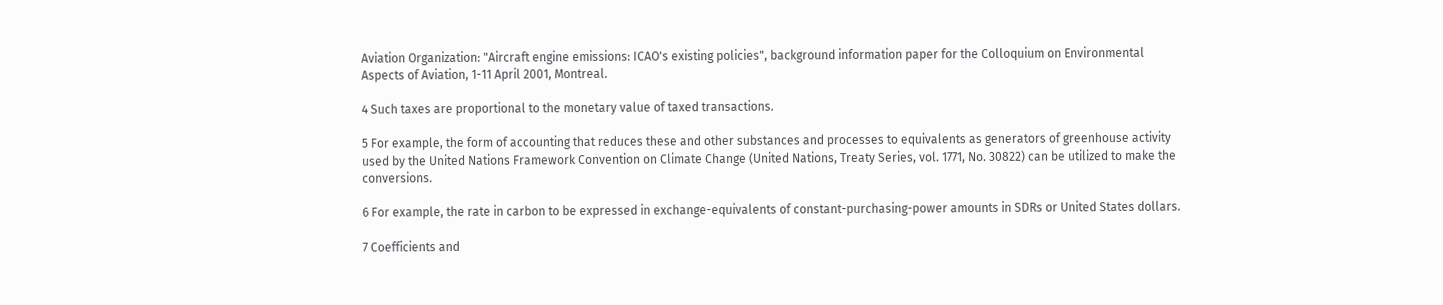Aviation Organization: "Aircraft engine emissions: ICAO's existing policies", background information paper for the Colloquium on Environmental Aspects of Aviation, 1-11 April 2001, Montreal.

4 Such taxes are proportional to the monetary value of taxed transactions.

5 For example, the form of accounting that reduces these and other substances and processes to equivalents as generators of greenhouse activity used by the United Nations Framework Convention on Climate Change (United Nations, Treaty Series, vol. 1771, No. 30822) can be utilized to make the conversions.

6 For example, the rate in carbon to be expressed in exchange-equivalents of constant-purchasing-power amounts in SDRs or United States dollars.

7 Coefficients and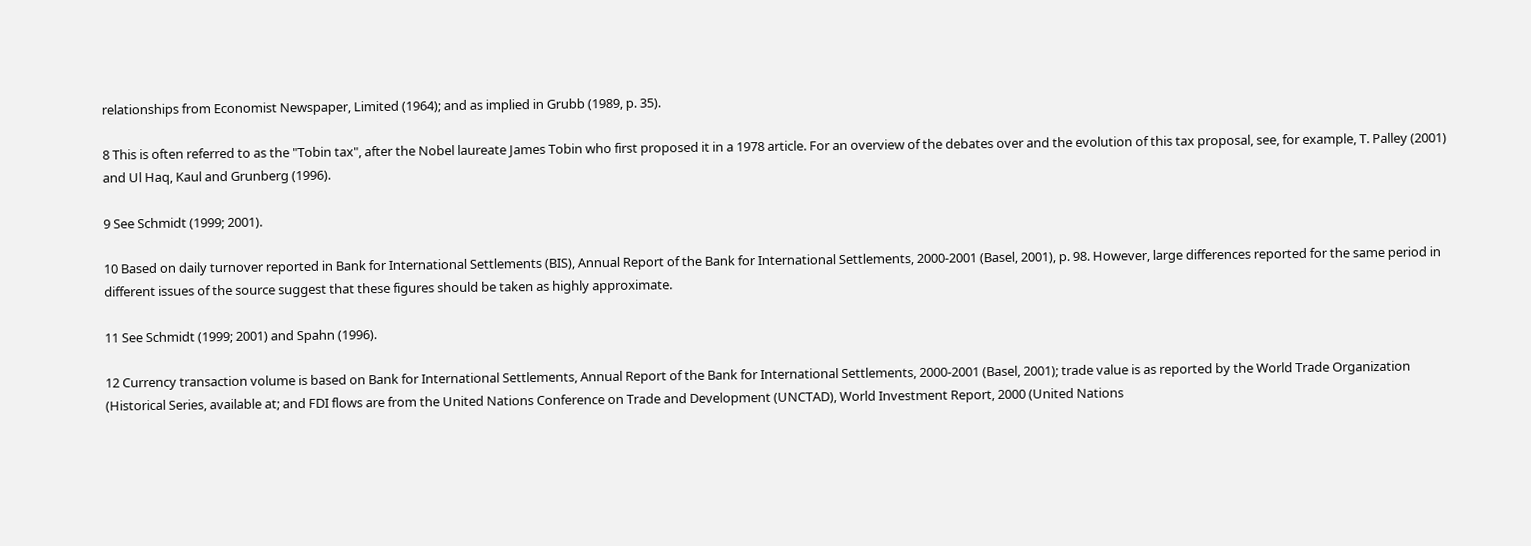relationships from Economist Newspaper, Limited (1964); and as implied in Grubb (1989, p. 35).

8 This is often referred to as the "Tobin tax", after the Nobel laureate James Tobin who first proposed it in a 1978 article. For an overview of the debates over and the evolution of this tax proposal, see, for example, T. Palley (2001) and Ul Haq, Kaul and Grunberg (1996).

9 See Schmidt (1999; 2001).

10 Based on daily turnover reported in Bank for International Settlements (BIS), Annual Report of the Bank for International Settlements, 2000-2001 (Basel, 2001), p. 98. However, large differences reported for the same period in different issues of the source suggest that these figures should be taken as highly approximate.

11 See Schmidt (1999; 2001) and Spahn (1996).

12 Currency transaction volume is based on Bank for International Settlements, Annual Report of the Bank for International Settlements, 2000-2001 (Basel, 2001); trade value is as reported by the World Trade Organization (Historical Series, available at; and FDI flows are from the United Nations Conference on Trade and Development (UNCTAD), World Investment Report, 2000 (United Nations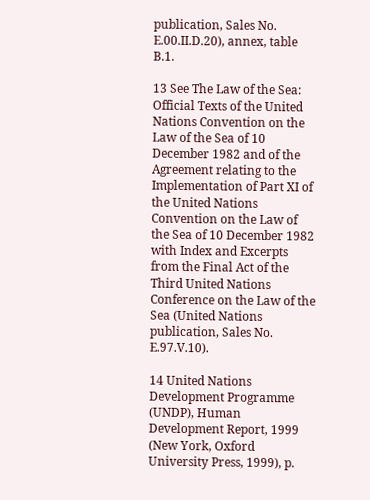publication, Sales No. E.00.II.D.20), annex, table B.1.

13 See The Law of the Sea: Official Texts of the United Nations Convention on the Law of the Sea of 10 December 1982 and of the Agreement relating to the Implementation of Part XI of the United Nations Convention on the Law of the Sea of 10 December 1982 with Index and Excerpts from the Final Act of the Third United Nations Conference on the Law of the Sea (United Nations publication, Sales No. E.97.V.10).

14 United Nations Development Programme (UNDP), Human Development Report, 1999 (New York, Oxford University Press, 1999), p.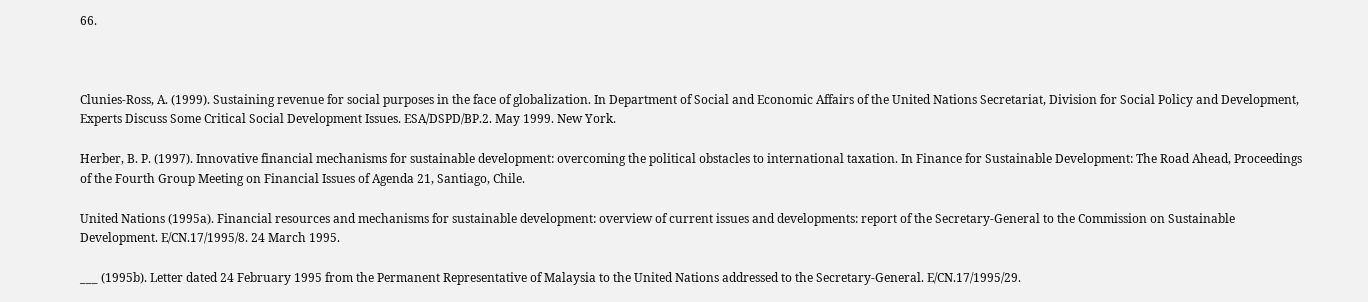66.



Clunies-Ross, A. (1999). Sustaining revenue for social purposes in the face of globalization. In Department of Social and Economic Affairs of the United Nations Secretariat, Division for Social Policy and Development, Experts Discuss Some Critical Social Development Issues. ESA/DSPD/BP.2. May 1999. New York.

Herber, B. P. (1997). Innovative financial mechanisms for sustainable development: overcoming the political obstacles to international taxation. In Finance for Sustainable Development: The Road Ahead, Proceedings of the Fourth Group Meeting on Financial Issues of Agenda 21, Santiago, Chile.

United Nations (1995a). Financial resources and mechanisms for sustainable development: overview of current issues and developments: report of the Secretary-General to the Commission on Sustainable Development. E/CN.17/1995/8. 24 March 1995.

___ (1995b). Letter dated 24 February 1995 from the Permanent Representative of Malaysia to the United Nations addressed to the Secretary-General. E/CN.17/1995/29.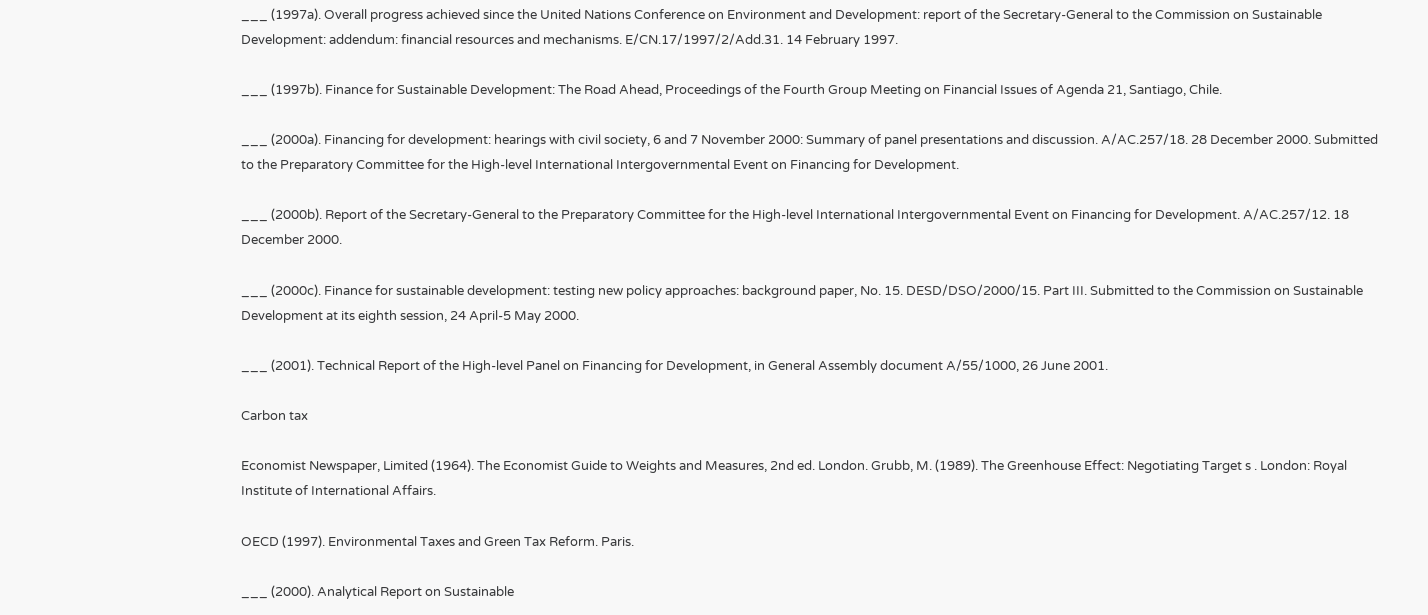___ (1997a). Overall progress achieved since the United Nations Conference on Environment and Development: report of the Secretary-General to the Commission on Sustainable Development: addendum: financial resources and mechanisms. E/CN.17/1997/2/Add.31. 14 February 1997.

___ (1997b). Finance for Sustainable Development: The Road Ahead, Proceedings of the Fourth Group Meeting on Financial Issues of Agenda 21, Santiago, Chile.

___ (2000a). Financing for development: hearings with civil society, 6 and 7 November 2000: Summary of panel presentations and discussion. A/AC.257/18. 28 December 2000. Submitted to the Preparatory Committee for the High-level International Intergovernmental Event on Financing for Development.

___ (2000b). Report of the Secretary-General to the Preparatory Committee for the High-level International Intergovernmental Event on Financing for Development. A/AC.257/12. 18 December 2000.

___ (2000c). Finance for sustainable development: testing new policy approaches: background paper, No. 15. DESD/DSO/2000/15. Part III. Submitted to the Commission on Sustainable Development at its eighth session, 24 April-5 May 2000.

___ (2001). Technical Report of the High-level Panel on Financing for Development, in General Assembly document A/55/1000, 26 June 2001.

Carbon tax

Economist Newspaper, Limited (1964). The Economist Guide to Weights and Measures, 2nd ed. London. Grubb, M. (1989). The Greenhouse Effect: Negotiating Target s . London: Royal Institute of International Affairs.

OECD (1997). Environmental Taxes and Green Tax Reform. Paris.

___ (2000). Analytical Report on Sustainable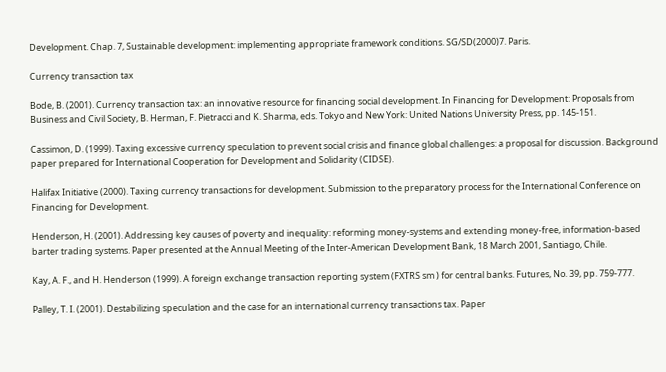Development. Chap. 7, Sustainable development: implementing appropriate framework conditions. SG/SD(2000)7. Paris.

Currency transaction tax

Bode, B. (2001). Currency transaction tax: an innovative resource for financing social development. In Financing for Development: Proposals from Business and Civil Society, B. Herman, F. Pietracci and K. Sharma, eds. Tokyo and New York: United Nations University Press, pp. 145-151.

Cassimon, D. (1999). Taxing excessive currency speculation to prevent social crisis and finance global challenges: a proposal for discussion. Background paper prepared for International Cooperation for Development and Solidarity (CIDSE).

Halifax Initiative (2000). Taxing currency transactions for development. Submission to the preparatory process for the International Conference on Financing for Development.

Henderson, H. (2001). Addressing key causes of poverty and inequality: reforming money-systems and extending money-free, information-based barter trading systems. Paper presented at the Annual Meeting of the Inter-American Development Bank, 18 March 2001, Santiago, Chile.

Kay, A. F., and H. Henderson (1999). A foreign exchange transaction reporting system (FXTRS sm ) for central banks. Futures, No. 39, pp. 759-777.

Palley, T. I. (2001). Destabilizing speculation and the case for an international currency transactions tax. Paper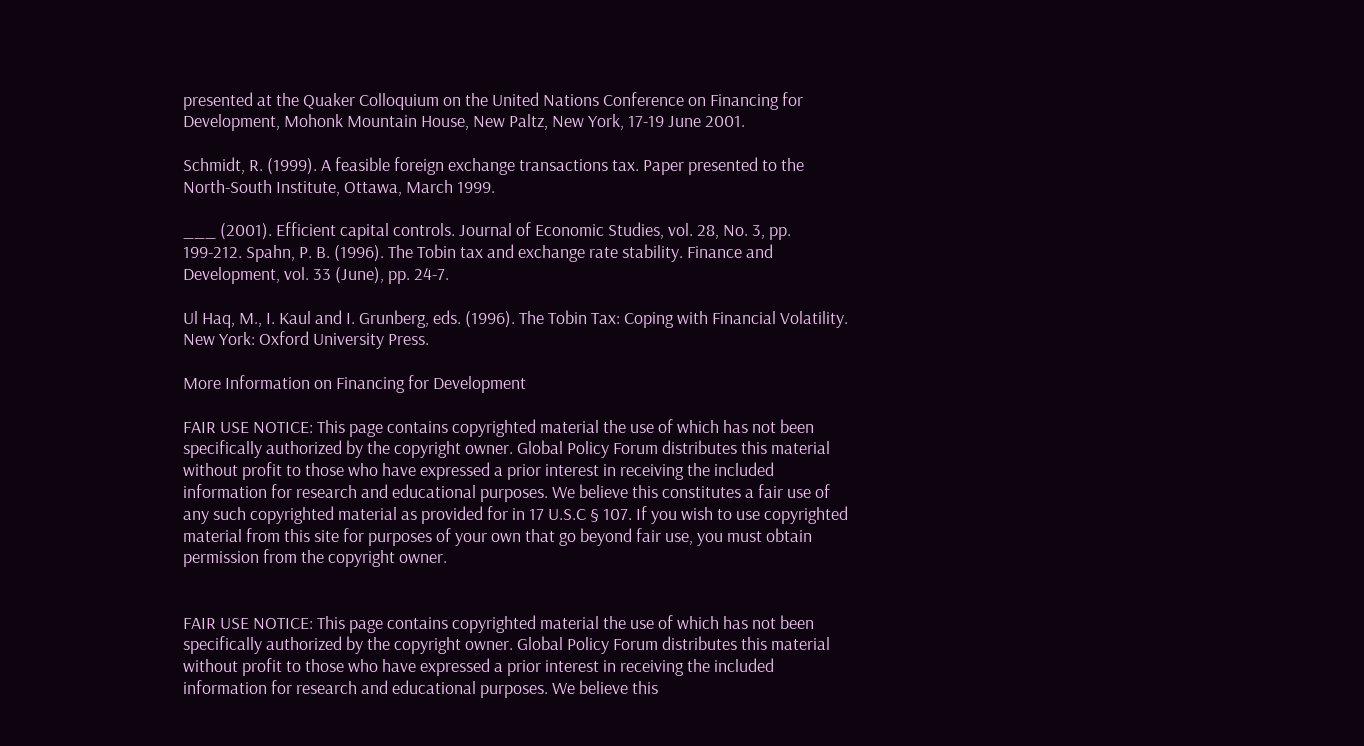presented at the Quaker Colloquium on the United Nations Conference on Financing for Development, Mohonk Mountain House, New Paltz, New York, 17-19 June 2001.

Schmidt, R. (1999). A feasible foreign exchange transactions tax. Paper presented to the North-South Institute, Ottawa, March 1999.

___ (2001). Efficient capital controls. Journal of Economic Studies, vol. 28, No. 3, pp. 199-212. Spahn, P. B. (1996). The Tobin tax and exchange rate stability. Finance and Development, vol. 33 (June), pp. 24-7.

Ul Haq, M., I. Kaul and I. Grunberg, eds. (1996). The Tobin Tax: Coping with Financial Volatility. New York: Oxford University Press.

More Information on Financing for Development

FAIR USE NOTICE: This page contains copyrighted material the use of which has not been specifically authorized by the copyright owner. Global Policy Forum distributes this material without profit to those who have expressed a prior interest in receiving the included information for research and educational purposes. We believe this constitutes a fair use of any such copyrighted material as provided for in 17 U.S.C § 107. If you wish to use copyrighted material from this site for purposes of your own that go beyond fair use, you must obtain permission from the copyright owner.


FAIR USE NOTICE: This page contains copyrighted material the use of which has not been specifically authorized by the copyright owner. Global Policy Forum distributes this material without profit to those who have expressed a prior interest in receiving the included information for research and educational purposes. We believe this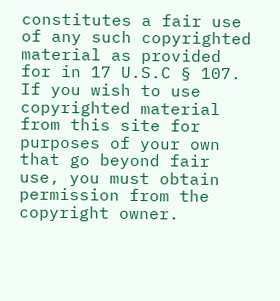constitutes a fair use of any such copyrighted material as provided for in 17 U.S.C § 107. If you wish to use copyrighted material from this site for purposes of your own that go beyond fair use, you must obtain permission from the copyright owner.